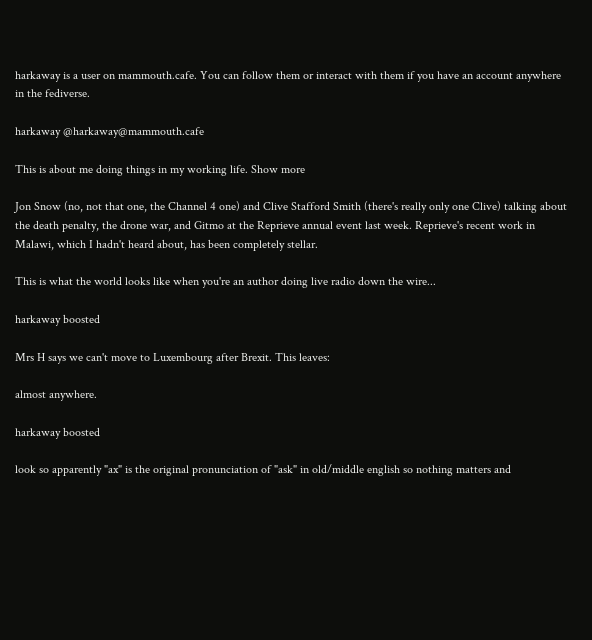harkaway is a user on mammouth.cafe. You can follow them or interact with them if you have an account anywhere in the fediverse.

harkaway @harkaway@mammouth.cafe

This is about me doing things in my working life. Show more

Jon Snow (no, not that one, the Channel 4 one) and Clive Stafford Smith (there's really only one Clive) talking about the death penalty, the drone war, and Gitmo at the Reprieve annual event last week. Reprieve's recent work in Malawi, which I hadn't heard about, has been completely stellar.

This is what the world looks like when you're an author doing live radio down the wire...

harkaway boosted

Mrs H says we can't move to Luxembourg after Brexit. This leaves:

almost anywhere.

harkaway boosted

look so apparently "ax" is the original pronunciation of "ask" in old/middle english so nothing matters and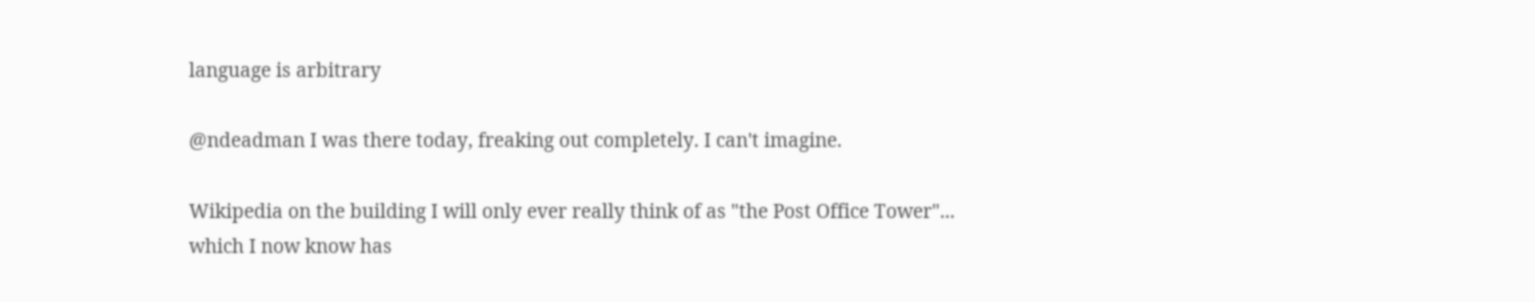language is arbitrary

@ndeadman I was there today, freaking out completely. I can't imagine.

Wikipedia on the building I will only ever really think of as "the Post Office Tower"... which I now know has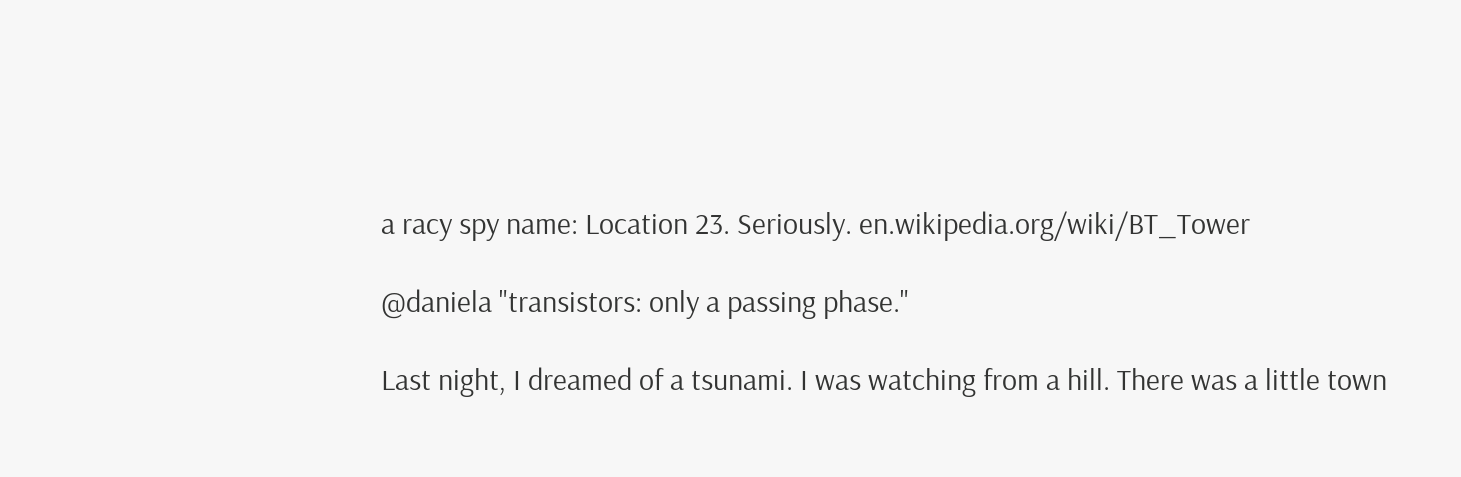a racy spy name: Location 23. Seriously. en.wikipedia.org/wiki/BT_Tower

@daniela "transistors: only a passing phase."

Last night, I dreamed of a tsunami. I was watching from a hill. There was a little town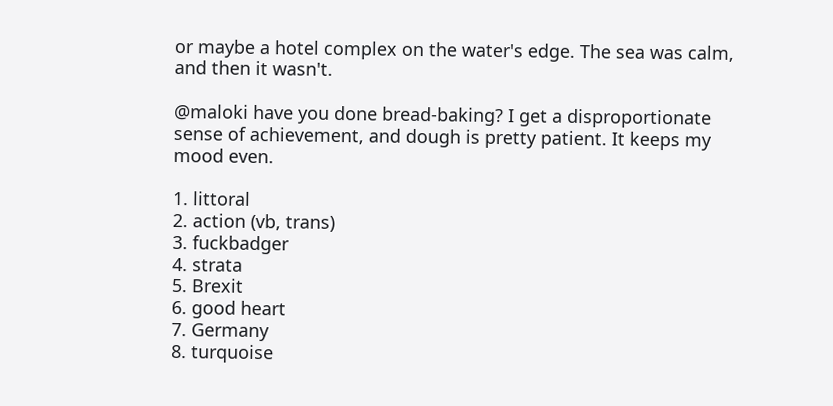or maybe a hotel complex on the water's edge. The sea was calm, and then it wasn't.

@maloki have you done bread-baking? I get a disproportionate sense of achievement, and dough is pretty patient. It keeps my mood even.

1. littoral
2. action (vb, trans)
3. fuckbadger
4. strata
5. Brexit
6. good heart
7. Germany
8. turquoise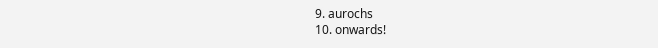9. aurochs
10. onwards!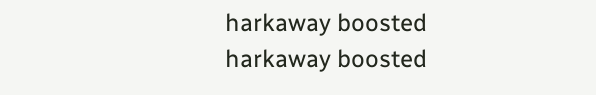harkaway boosted
harkaway boosted